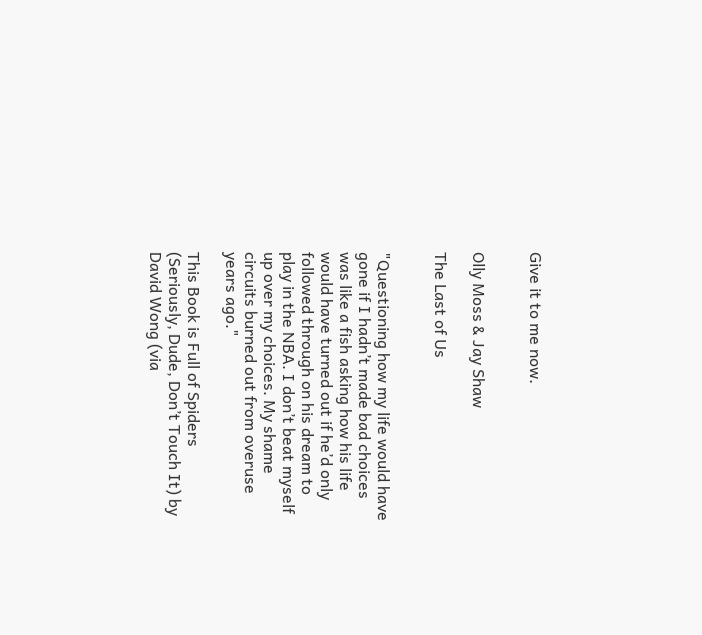Give it to me now.


Olly Moss & Jay Shaw

The Last of Us


"Questioning how my life would have gone if I hadn’t made bad choices was like a fish asking how his life would have turned out if he’d only followed through on his dream to play in the NBA. I don’t beat myself up over my choices. My shame circuits burned out from overuse years ago."

This Book is Full of Spiders (Seriously, Dude, Don’t Touch It) by David Wong (via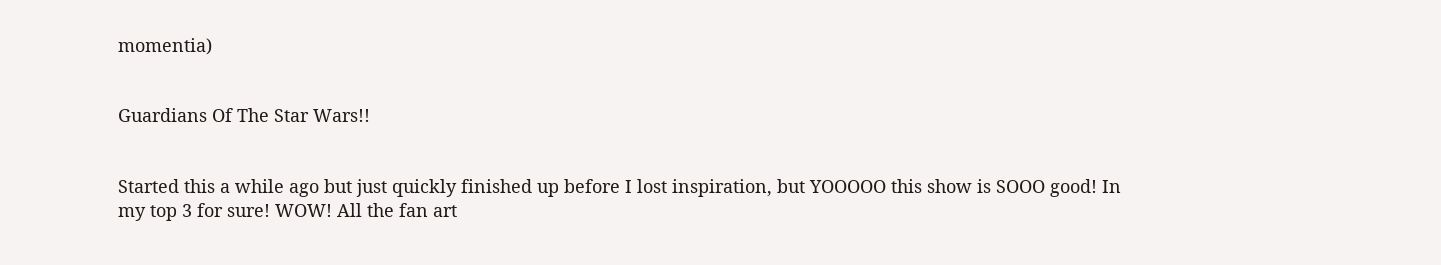momentia)


Guardians Of The Star Wars!!


Started this a while ago but just quickly finished up before I lost inspiration, but YOOOOO this show is SOOO good! In my top 3 for sure! WOW! All the fan art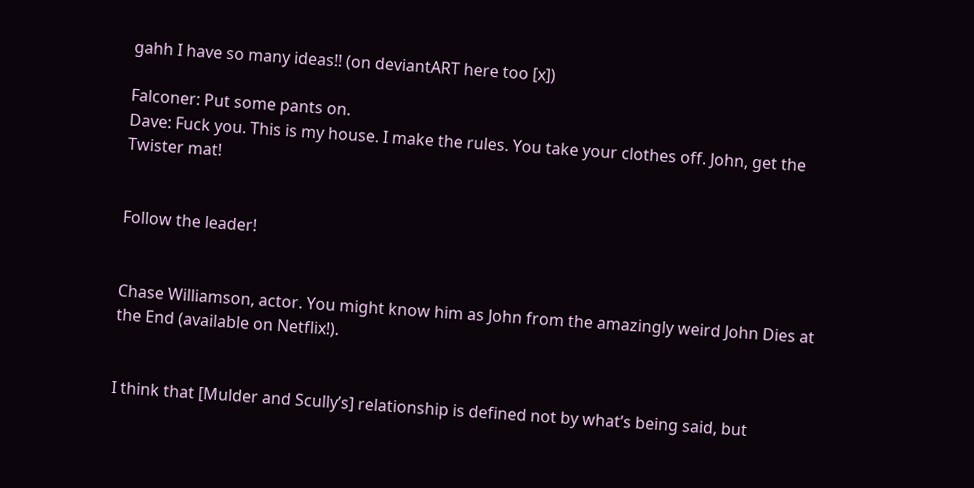gahh I have so many ideas!! (on deviantART here too [x])

Falconer: Put some pants on.
Dave: Fuck you. This is my house. I make the rules. You take your clothes off. John, get the Twister mat!


Follow the leader!


Chase Williamson, actor. You might know him as John from the amazingly weird John Dies at the End (available on Netflix!).


I think that [Mulder and Scully’s] relationship is defined not by what’s being said, but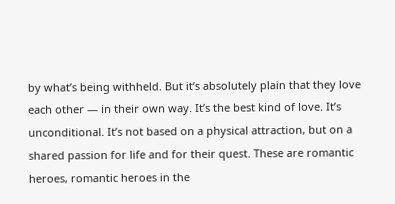by what’s being withheld. But it’s absolutely plain that they love each other — in their own way. It’s the best kind of love. It’s unconditional. It’s not based on a physical attraction, but on a shared passion for life and for their quest. These are romantic heroes, romantic heroes in the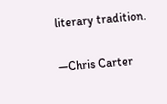literary tradition.

—Chris Carter